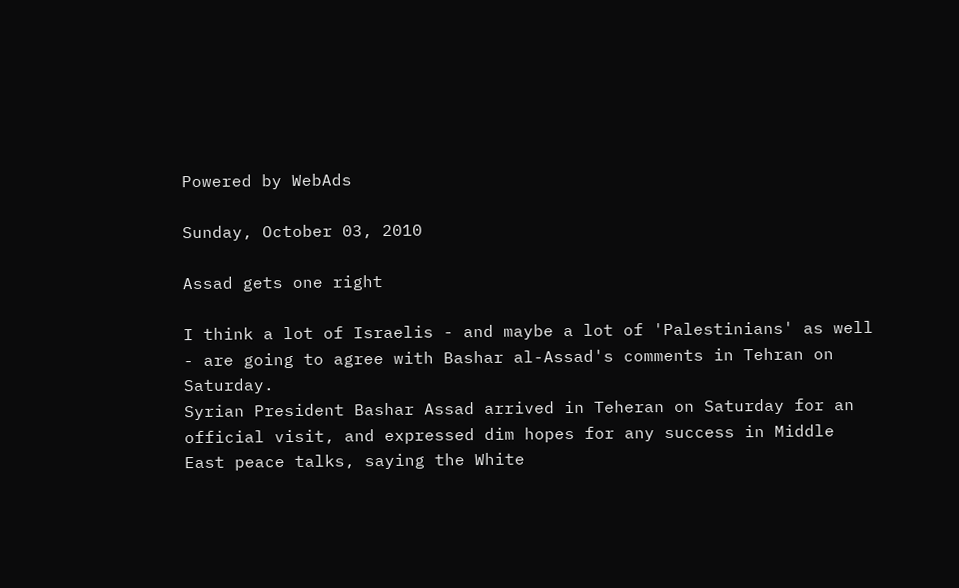Powered by WebAds

Sunday, October 03, 2010

Assad gets one right

I think a lot of Israelis - and maybe a lot of 'Palestinians' as well - are going to agree with Bashar al-Assad's comments in Tehran on Saturday.
Syrian President Bashar Assad arrived in Teheran on Saturday for an official visit, and expressed dim hopes for any success in Middle East peace talks, saying the White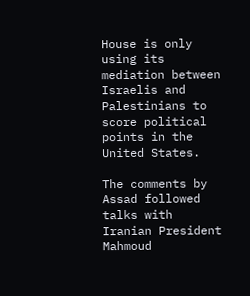House is only using its mediation between Israelis and Palestinians to score political points in the United States.

The comments by Assad followed talks with Iranian President Mahmoud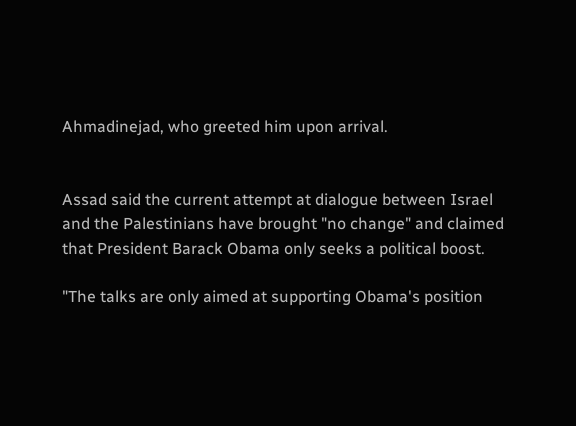Ahmadinejad, who greeted him upon arrival.


Assad said the current attempt at dialogue between Israel and the Palestinians have brought "no change" and claimed that President Barack Obama only seeks a political boost.

"The talks are only aimed at supporting Obama's position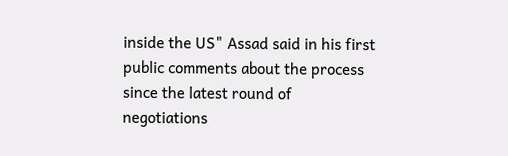inside the US" Assad said in his first public comments about the process since the latest round of negotiations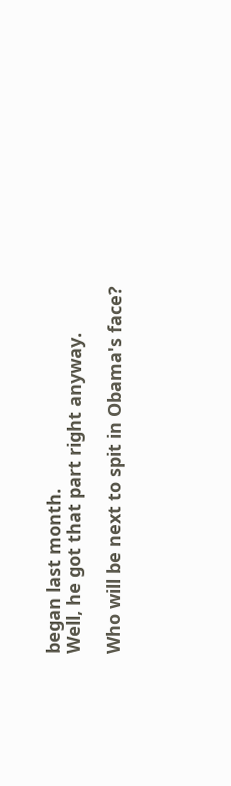began last month.
Well, he got that part right anyway.

Who will be next to spit in Obama's face?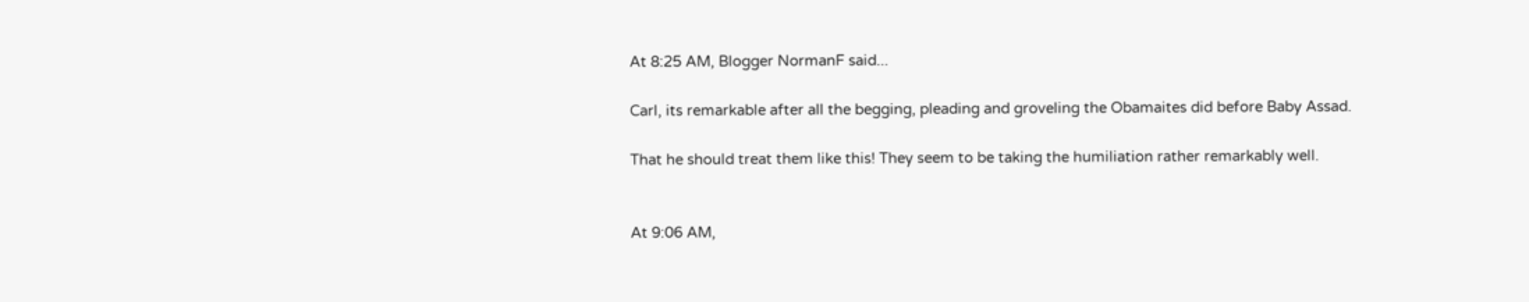At 8:25 AM, Blogger NormanF said...

Carl, its remarkable after all the begging, pleading and groveling the Obamaites did before Baby Assad.

That he should treat them like this! They seem to be taking the humiliation rather remarkably well.


At 9:06 AM,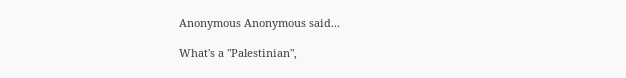Anonymous Anonymous said...

What's a "Palestinian",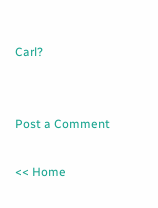Carl?


Post a Comment

<< Home